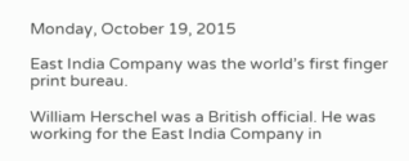Monday, October 19, 2015

East India Company was the world’s first finger print bureau.

William Herschel was a British official. He was working for the East India Company in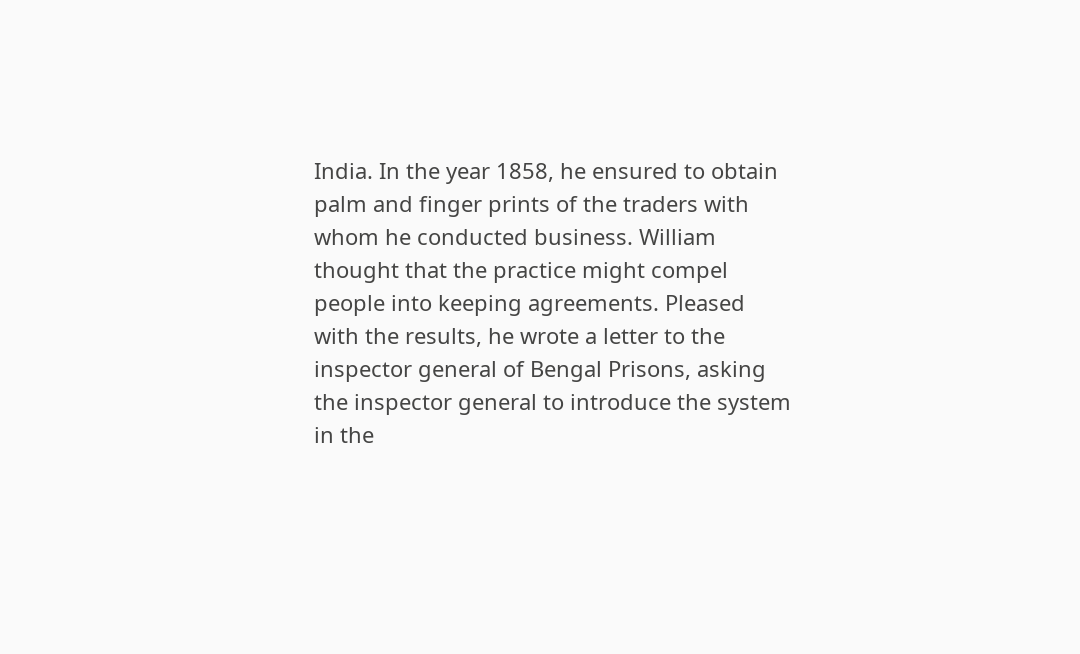India. In the year 1858, he ensured to obtain palm and finger prints of the traders with whom he conducted business. William thought that the practice might compel people into keeping agreements. Pleased with the results, he wrote a letter to the inspector general of Bengal Prisons, asking the inspector general to introduce the system in the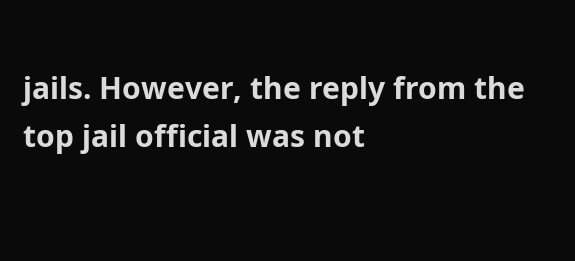jails. However, the reply from the top jail official was not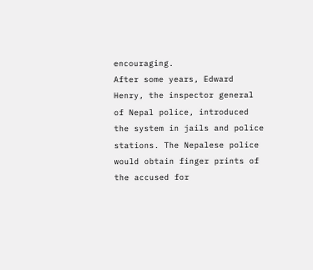encouraging.
After some years, Edward Henry, the inspector general of Nepal police, introduced the system in jails and police stations. The Nepalese police would obtain finger prints of the accused for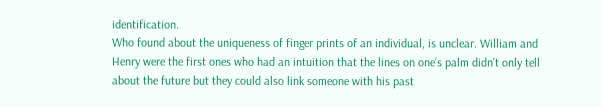identification.
Who found about the uniqueness of finger prints of an individual, is unclear. William and Henry were the first ones who had an intuition that the lines on one’s palm didn’t only tell about the future but they could also link someone with his past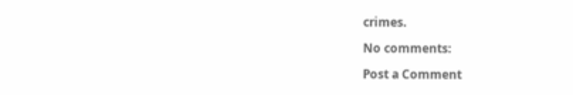crimes.

No comments:

Post a Comment